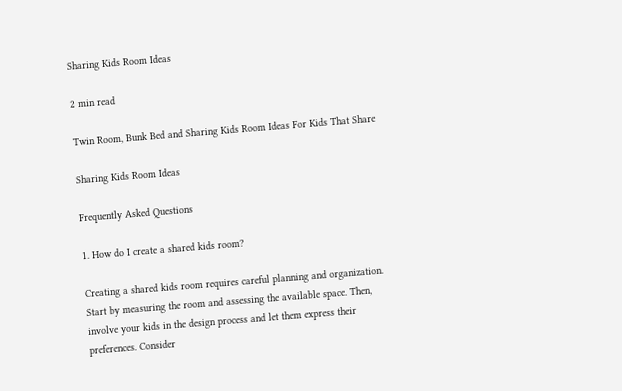Sharing Kids Room Ideas

2 min read

Twin Room, Bunk Bed and Sharing Kids Room Ideas For Kids That Share

Sharing Kids Room Ideas

Frequently Asked Questions

1. How do I create a shared kids room?

Creating a shared kids room requires careful planning and organization. Start by measuring the room and assessing the available space. Then, involve your kids in the design process and let them express their preferences. Consider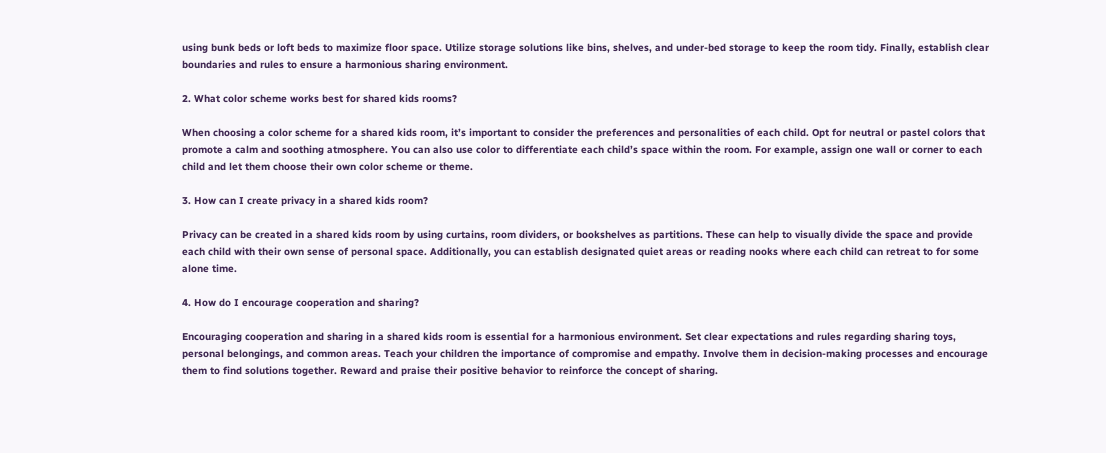using bunk beds or loft beds to maximize floor space. Utilize storage solutions like bins, shelves, and under-bed storage to keep the room tidy. Finally, establish clear boundaries and rules to ensure a harmonious sharing environment.

2. What color scheme works best for shared kids rooms?

When choosing a color scheme for a shared kids room, it’s important to consider the preferences and personalities of each child. Opt for neutral or pastel colors that promote a calm and soothing atmosphere. You can also use color to differentiate each child’s space within the room. For example, assign one wall or corner to each child and let them choose their own color scheme or theme.

3. How can I create privacy in a shared kids room?

Privacy can be created in a shared kids room by using curtains, room dividers, or bookshelves as partitions. These can help to visually divide the space and provide each child with their own sense of personal space. Additionally, you can establish designated quiet areas or reading nooks where each child can retreat to for some alone time.

4. How do I encourage cooperation and sharing?

Encouraging cooperation and sharing in a shared kids room is essential for a harmonious environment. Set clear expectations and rules regarding sharing toys, personal belongings, and common areas. Teach your children the importance of compromise and empathy. Involve them in decision-making processes and encourage them to find solutions together. Reward and praise their positive behavior to reinforce the concept of sharing.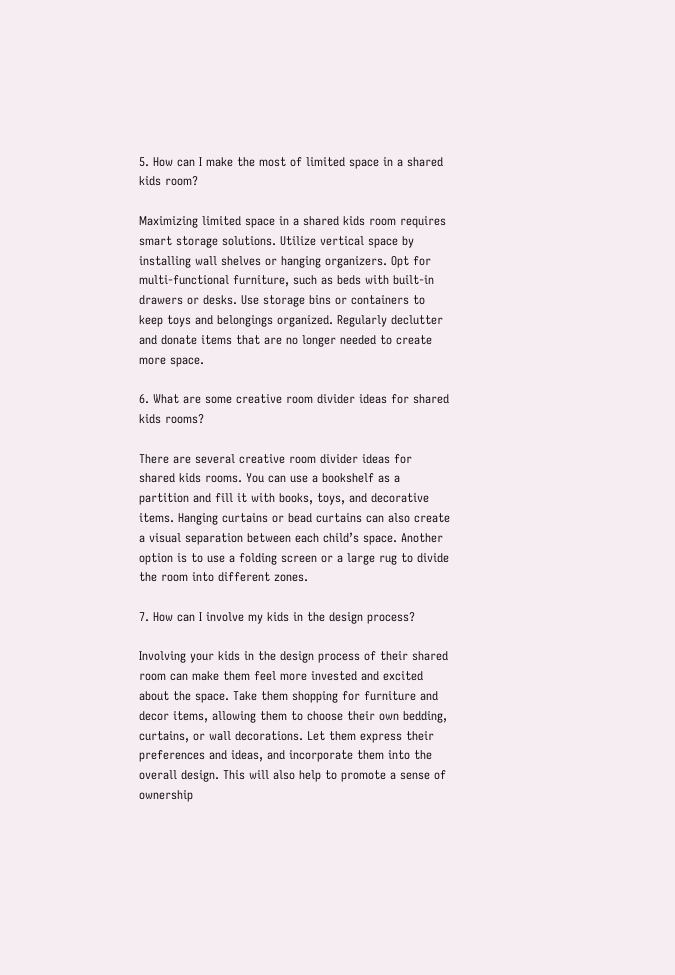5. How can I make the most of limited space in a shared kids room?

Maximizing limited space in a shared kids room requires smart storage solutions. Utilize vertical space by installing wall shelves or hanging organizers. Opt for multi-functional furniture, such as beds with built-in drawers or desks. Use storage bins or containers to keep toys and belongings organized. Regularly declutter and donate items that are no longer needed to create more space.

6. What are some creative room divider ideas for shared kids rooms?

There are several creative room divider ideas for shared kids rooms. You can use a bookshelf as a partition and fill it with books, toys, and decorative items. Hanging curtains or bead curtains can also create a visual separation between each child’s space. Another option is to use a folding screen or a large rug to divide the room into different zones.

7. How can I involve my kids in the design process?

Involving your kids in the design process of their shared room can make them feel more invested and excited about the space. Take them shopping for furniture and decor items, allowing them to choose their own bedding, curtains, or wall decorations. Let them express their preferences and ideas, and incorporate them into the overall design. This will also help to promote a sense of ownership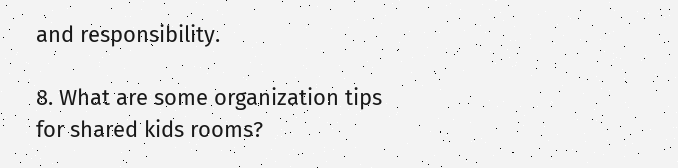and responsibility.

8. What are some organization tips for shared kids rooms?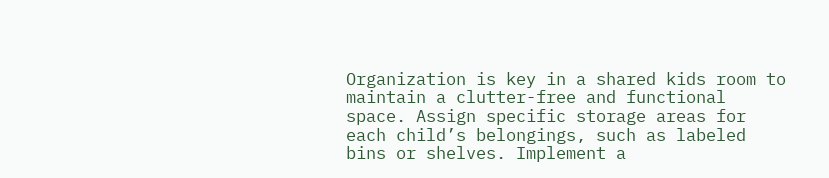Organization is key in a shared kids room to maintain a clutter-free and functional space. Assign specific storage areas for each child’s belongings, such as labeled bins or shelves. Implement a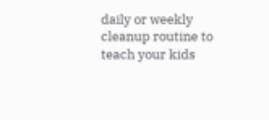daily or weekly cleanup routine to teach your kids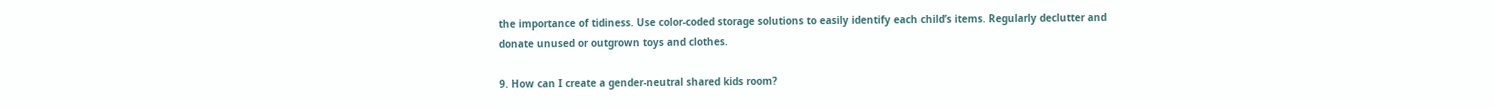the importance of tidiness. Use color-coded storage solutions to easily identify each child’s items. Regularly declutter and donate unused or outgrown toys and clothes.

9. How can I create a gender-neutral shared kids room?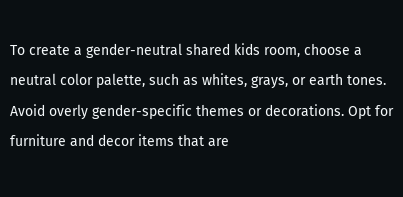To create a gender-neutral shared kids room, choose a neutral color palette, such as whites, grays, or earth tones. Avoid overly gender-specific themes or decorations. Opt for furniture and decor items that are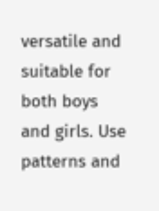versatile and suitable for both boys and girls. Use patterns and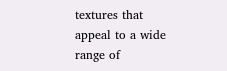textures that appeal to a wide range of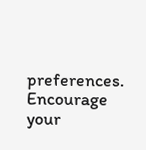preferences. Encourage your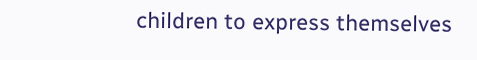children to express themselves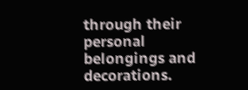through their personal belongings and decorations.